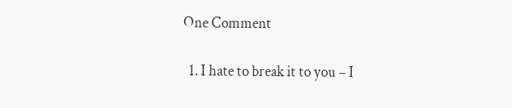One Comment

  1. I hate to break it to you – I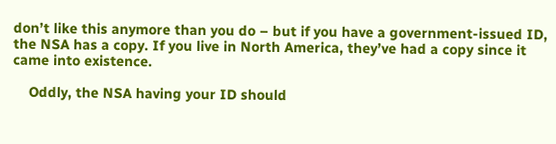don’t like this anymore than you do – but if you have a government-issued ID, the NSA has a copy. If you live in North America, they’ve had a copy since it came into existence.

    Oddly, the NSA having your ID should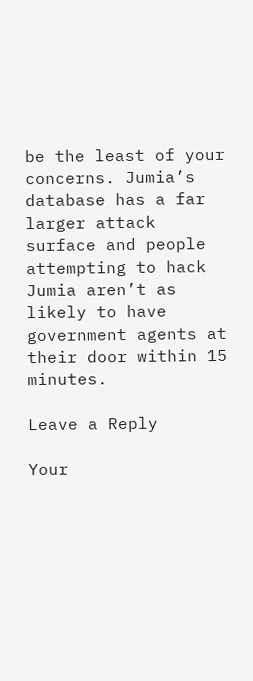be the least of your concerns. Jumia’s database has a far larger attack surface and people attempting to hack Jumia aren’t as likely to have government agents at their door within 15 minutes.

Leave a Reply

Your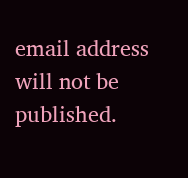email address will not be published.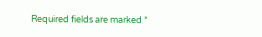Required fields are marked *